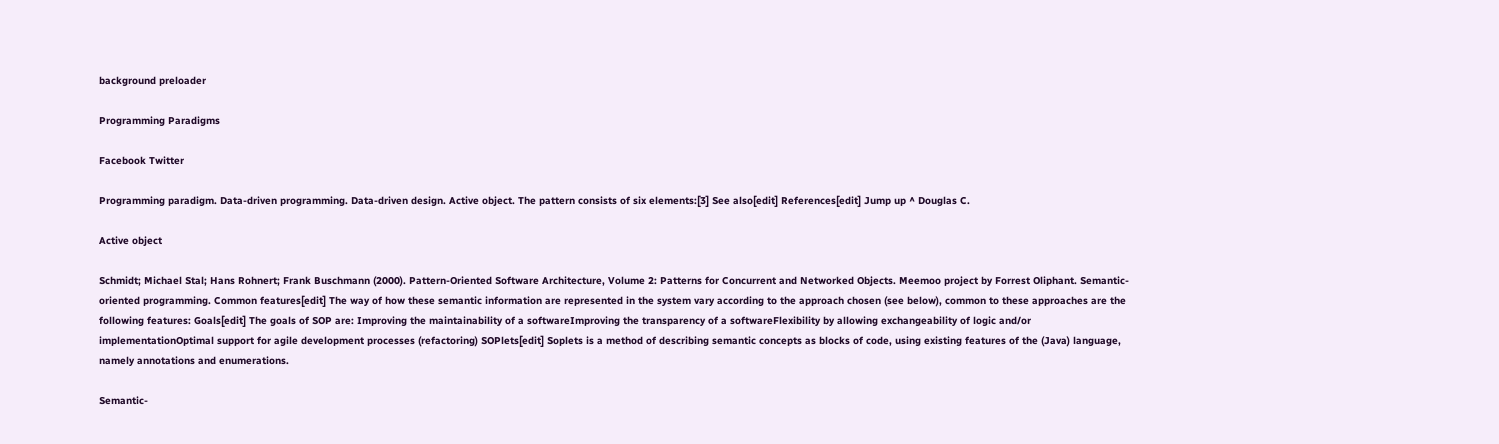background preloader

Programming Paradigms

Facebook Twitter

Programming paradigm. Data-driven programming. Data-driven design. Active object. The pattern consists of six elements:[3] See also[edit] References[edit] Jump up ^ Douglas C.

Active object

Schmidt; Michael Stal; Hans Rohnert; Frank Buschmann (2000). Pattern-Oriented Software Architecture, Volume 2: Patterns for Concurrent and Networked Objects. Meemoo project by Forrest Oliphant. Semantic-oriented programming. Common features[edit] The way of how these semantic information are represented in the system vary according to the approach chosen (see below), common to these approaches are the following features: Goals[edit] The goals of SOP are: Improving the maintainability of a softwareImproving the transparency of a softwareFlexibility by allowing exchangeability of logic and/or implementationOptimal support for agile development processes (refactoring) SOPlets[edit] Soplets is a method of describing semantic concepts as blocks of code, using existing features of the (Java) language, namely annotations and enumerations.

Semantic-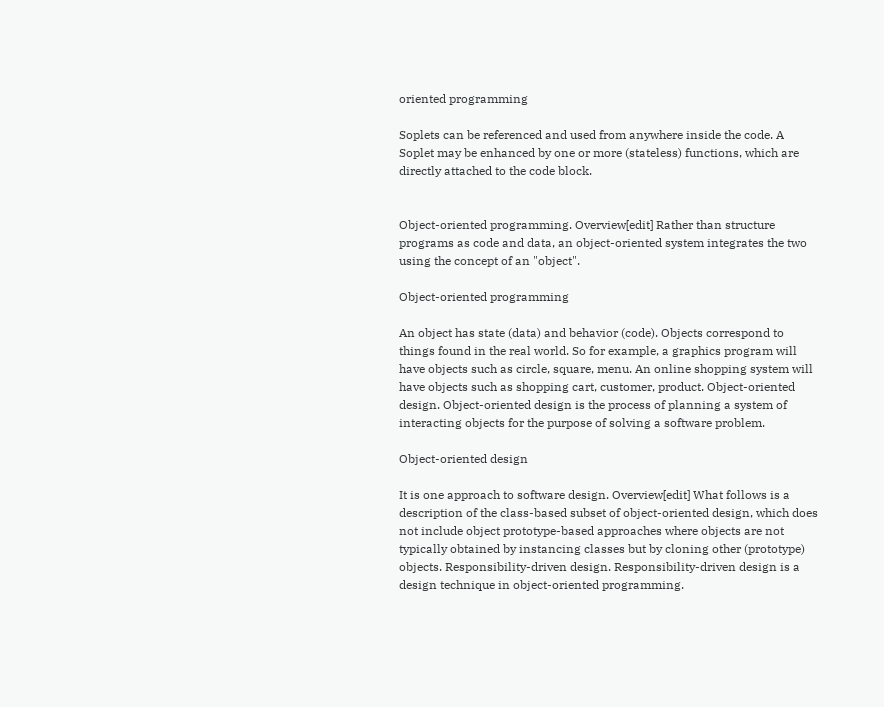oriented programming

Soplets can be referenced and used from anywhere inside the code. A Soplet may be enhanced by one or more (stateless) functions, which are directly attached to the code block.


Object-oriented programming. Overview[edit] Rather than structure programs as code and data, an object-oriented system integrates the two using the concept of an "object".

Object-oriented programming

An object has state (data) and behavior (code). Objects correspond to things found in the real world. So for example, a graphics program will have objects such as circle, square, menu. An online shopping system will have objects such as shopping cart, customer, product. Object-oriented design. Object-oriented design is the process of planning a system of interacting objects for the purpose of solving a software problem.

Object-oriented design

It is one approach to software design. Overview[edit] What follows is a description of the class-based subset of object-oriented design, which does not include object prototype-based approaches where objects are not typically obtained by instancing classes but by cloning other (prototype) objects. Responsibility-driven design. Responsibility-driven design is a design technique in object-oriented programming.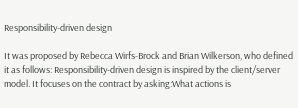Responsibility-driven design

It was proposed by Rebecca Wirfs-Brock and Brian Wilkerson, who defined it as follows: Responsibility-driven design is inspired by the client/server model. It focuses on the contract by asking:What actions is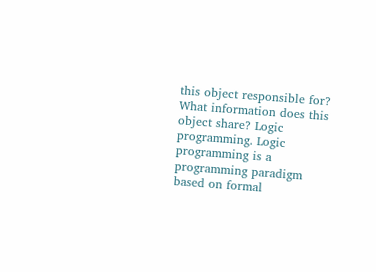this object responsible for? What information does this object share? Logic programming. Logic programming is a programming paradigm based on formal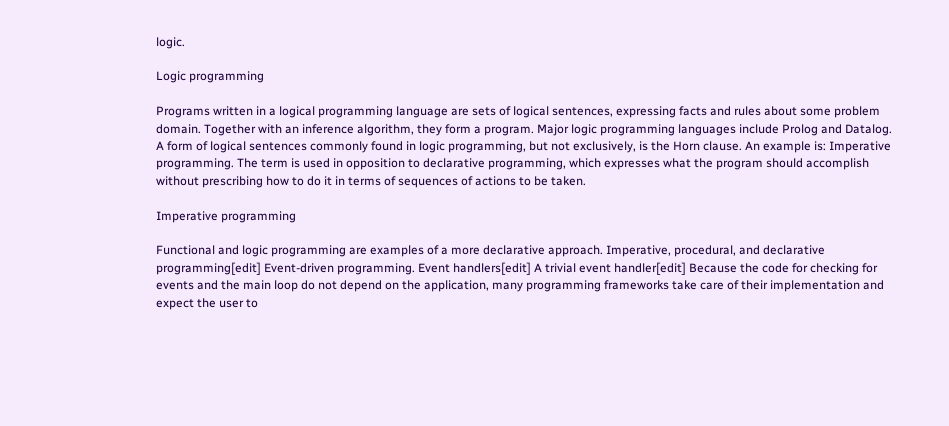logic.

Logic programming

Programs written in a logical programming language are sets of logical sentences, expressing facts and rules about some problem domain. Together with an inference algorithm, they form a program. Major logic programming languages include Prolog and Datalog. A form of logical sentences commonly found in logic programming, but not exclusively, is the Horn clause. An example is: Imperative programming. The term is used in opposition to declarative programming, which expresses what the program should accomplish without prescribing how to do it in terms of sequences of actions to be taken.

Imperative programming

Functional and logic programming are examples of a more declarative approach. Imperative, procedural, and declarative programming[edit] Event-driven programming. Event handlers[edit] A trivial event handler[edit] Because the code for checking for events and the main loop do not depend on the application, many programming frameworks take care of their implementation and expect the user to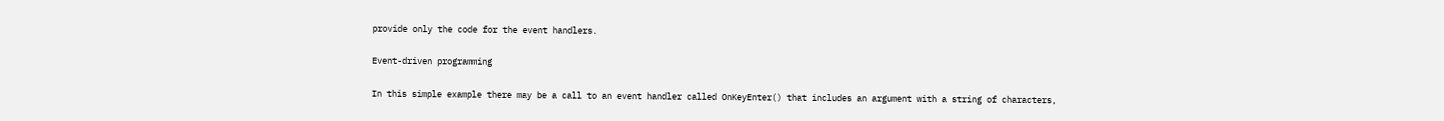provide only the code for the event handlers.

Event-driven programming

In this simple example there may be a call to an event handler called OnKeyEnter() that includes an argument with a string of characters,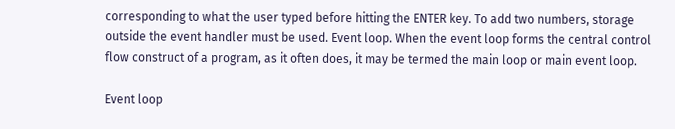corresponding to what the user typed before hitting the ENTER key. To add two numbers, storage outside the event handler must be used. Event loop. When the event loop forms the central control flow construct of a program, as it often does, it may be termed the main loop or main event loop.

Event loop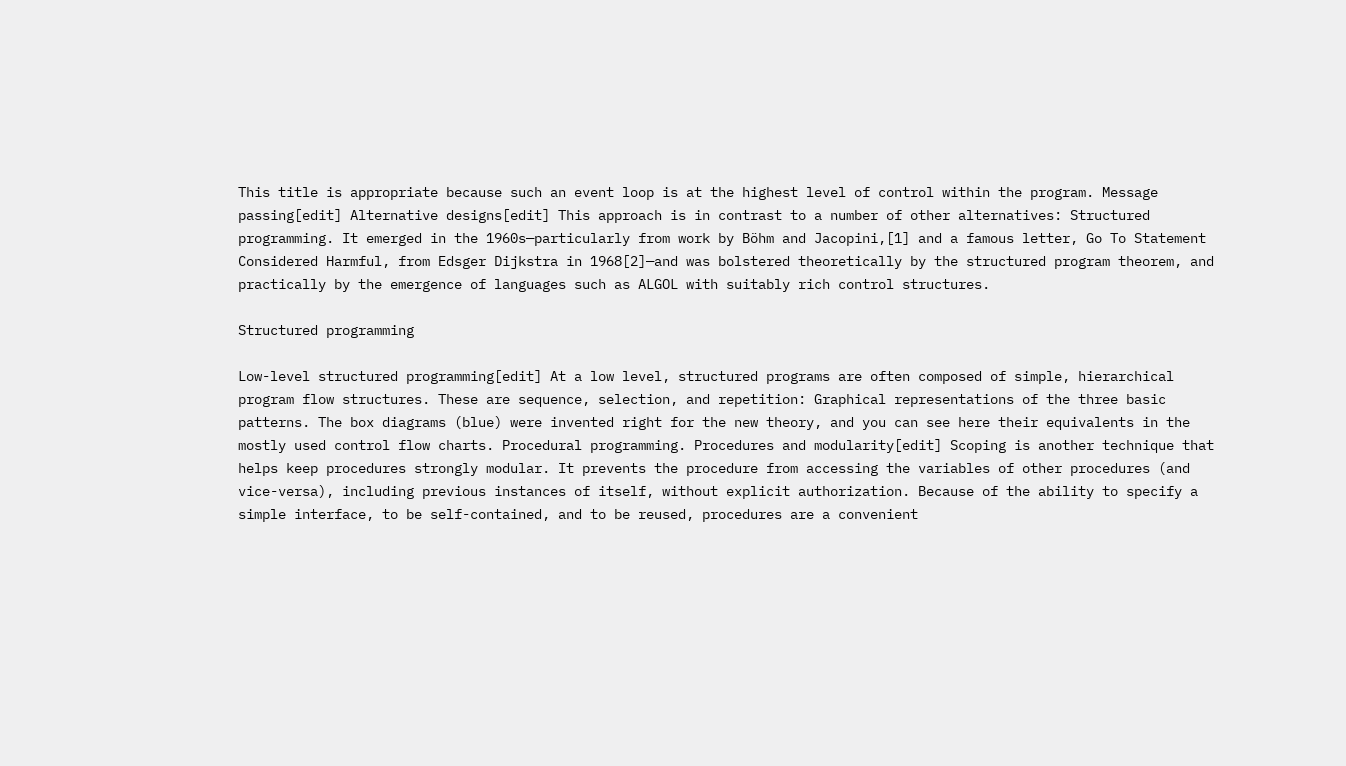This title is appropriate because such an event loop is at the highest level of control within the program. Message passing[edit] Alternative designs[edit] This approach is in contrast to a number of other alternatives: Structured programming. It emerged in the 1960s—particularly from work by Böhm and Jacopini,[1] and a famous letter, Go To Statement Considered Harmful, from Edsger Dijkstra in 1968[2]—and was bolstered theoretically by the structured program theorem, and practically by the emergence of languages such as ALGOL with suitably rich control structures.

Structured programming

Low-level structured programming[edit] At a low level, structured programs are often composed of simple, hierarchical program flow structures. These are sequence, selection, and repetition: Graphical representations of the three basic patterns. The box diagrams (blue) were invented right for the new theory, and you can see here their equivalents in the mostly used control flow charts. Procedural programming. Procedures and modularity[edit] Scoping is another technique that helps keep procedures strongly modular. It prevents the procedure from accessing the variables of other procedures (and vice-versa), including previous instances of itself, without explicit authorization. Because of the ability to specify a simple interface, to be self-contained, and to be reused, procedures are a convenient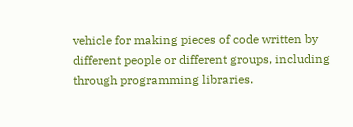vehicle for making pieces of code written by different people or different groups, including through programming libraries.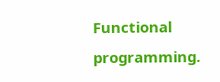Functional programming.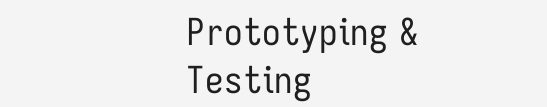Prototyping & Testing